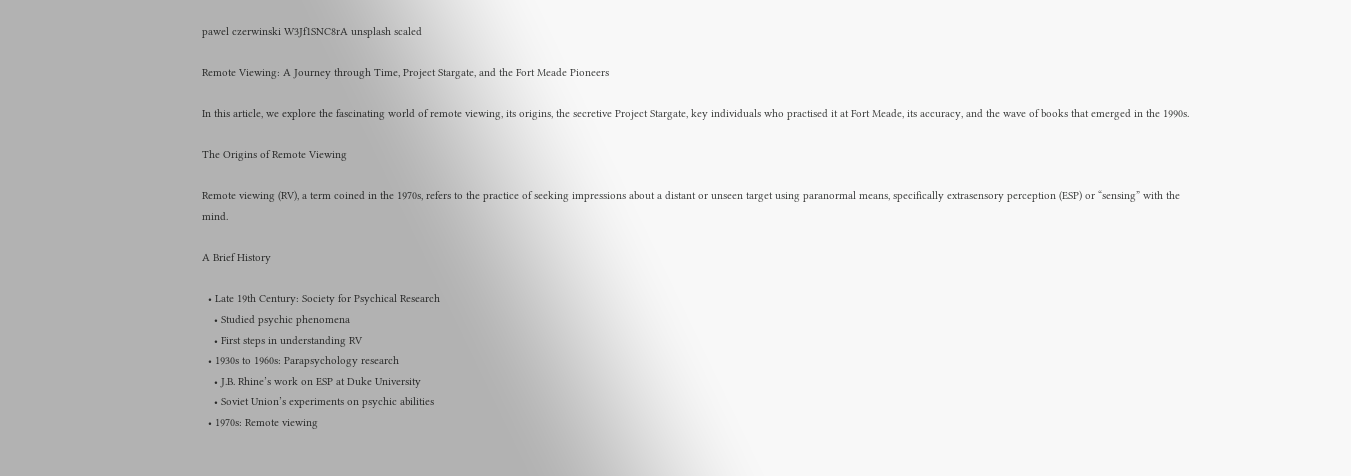pawel czerwinski W3Jf1SNC8rA unsplash scaled

Remote Viewing: A Journey through Time, Project Stargate, and the Fort Meade Pioneers

In this article, we explore the fascinating world of remote viewing, its origins, the secretive Project Stargate, key individuals who practised it at Fort Meade, its accuracy, and the wave of books that emerged in the 1990s.

The Origins of Remote Viewing

Remote viewing (RV), a term coined in the 1970s, refers to the practice of seeking impressions about a distant or unseen target using paranormal means, specifically extrasensory perception (ESP) or “sensing” with the mind.

A Brief History

  • Late 19th Century: Society for Psychical Research
    • Studied psychic phenomena
    • First steps in understanding RV
  • 1930s to 1960s: Parapsychology research
    • J.B. Rhine’s work on ESP at Duke University
    • Soviet Union’s experiments on psychic abilities
  • 1970s: Remote viewing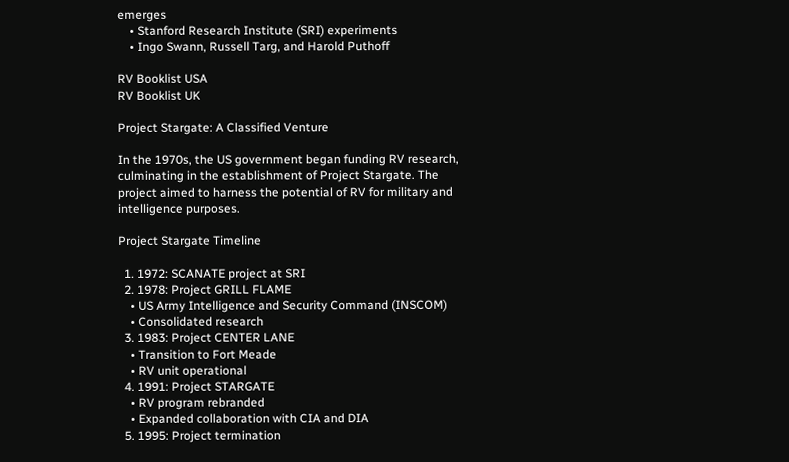emerges
    • Stanford Research Institute (SRI) experiments
    • Ingo Swann, Russell Targ, and Harold Puthoff

RV Booklist USA
RV Booklist UK

Project Stargate: A Classified Venture

In the 1970s, the US government began funding RV research, culminating in the establishment of Project Stargate. The project aimed to harness the potential of RV for military and intelligence purposes.

Project Stargate Timeline

  1. 1972: SCANATE project at SRI
  2. 1978: Project GRILL FLAME
    • US Army Intelligence and Security Command (INSCOM)
    • Consolidated research
  3. 1983: Project CENTER LANE
    • Transition to Fort Meade
    • RV unit operational
  4. 1991: Project STARGATE
    • RV program rebranded
    • Expanded collaboration with CIA and DIA
  5. 1995: Project termination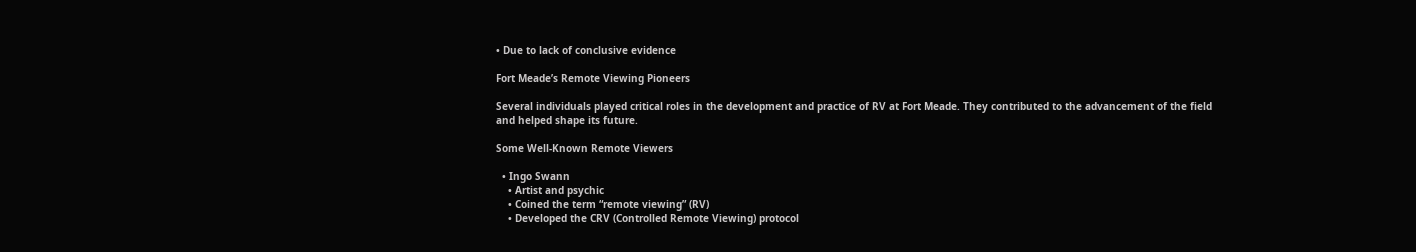• Due to lack of conclusive evidence

Fort Meade’s Remote Viewing Pioneers

Several individuals played critical roles in the development and practice of RV at Fort Meade. They contributed to the advancement of the field and helped shape its future.

Some Well-Known Remote Viewers

  • Ingo Swann
    • Artist and psychic
    • Coined the term “remote viewing” (RV)
    • Developed the CRV (Controlled Remote Viewing) protocol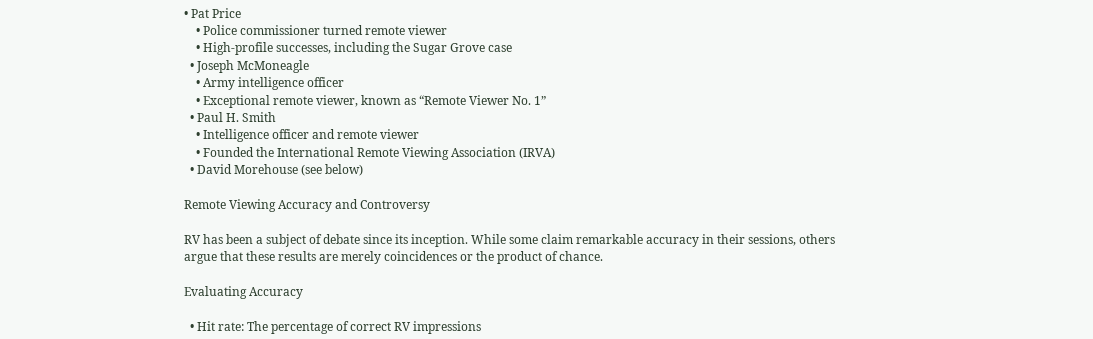• Pat Price
    • Police commissioner turned remote viewer
    • High-profile successes, including the Sugar Grove case
  • Joseph McMoneagle
    • Army intelligence officer
    • Exceptional remote viewer, known as “Remote Viewer No. 1”
  • Paul H. Smith
    • Intelligence officer and remote viewer
    • Founded the International Remote Viewing Association (IRVA)
  • David Morehouse (see below)

Remote Viewing Accuracy and Controversy

RV has been a subject of debate since its inception. While some claim remarkable accuracy in their sessions, others argue that these results are merely coincidences or the product of chance.

Evaluating Accuracy

  • Hit rate: The percentage of correct RV impressions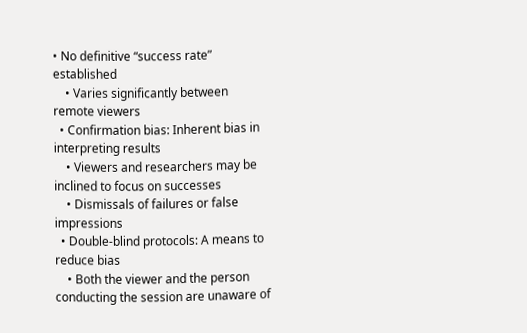• No definitive “success rate” established
    • Varies significantly between remote viewers
  • Confirmation bias: Inherent bias in interpreting results
    • Viewers and researchers may be inclined to focus on successes
    • Dismissals of failures or false impressions
  • Double-blind protocols: A means to reduce bias
    • Both the viewer and the person conducting the session are unaware of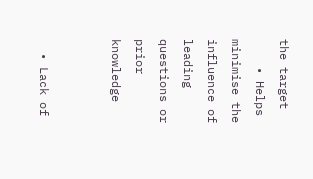the target
    • Helps minimise the influence of leading questions or prior knowledge


  • Lack of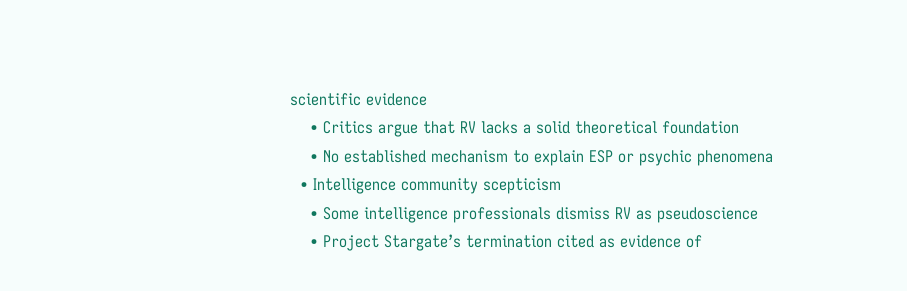scientific evidence
    • Critics argue that RV lacks a solid theoretical foundation
    • No established mechanism to explain ESP or psychic phenomena
  • Intelligence community scepticism
    • Some intelligence professionals dismiss RV as pseudoscience
    • Project Stargate’s termination cited as evidence of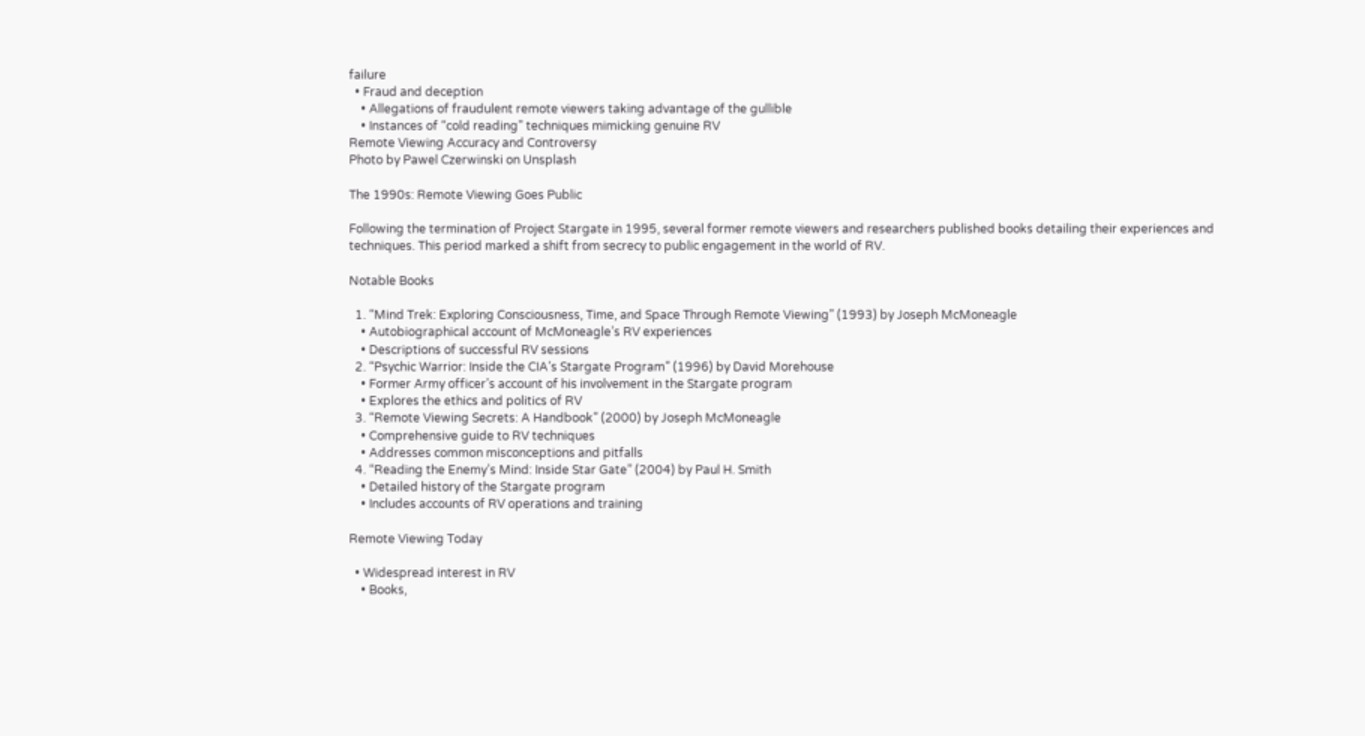failure
  • Fraud and deception
    • Allegations of fraudulent remote viewers taking advantage of the gullible
    • Instances of “cold reading” techniques mimicking genuine RV
Remote Viewing Accuracy and Controversy
Photo by Pawel Czerwinski on Unsplash

The 1990s: Remote Viewing Goes Public

Following the termination of Project Stargate in 1995, several former remote viewers and researchers published books detailing their experiences and techniques. This period marked a shift from secrecy to public engagement in the world of RV.

Notable Books

  1. “Mind Trek: Exploring Consciousness, Time, and Space Through Remote Viewing” (1993) by Joseph McMoneagle
    • Autobiographical account of McMoneagle’s RV experiences
    • Descriptions of successful RV sessions
  2. “Psychic Warrior: Inside the CIA’s Stargate Program” (1996) by David Morehouse
    • Former Army officer’s account of his involvement in the Stargate program
    • Explores the ethics and politics of RV
  3. “Remote Viewing Secrets: A Handbook” (2000) by Joseph McMoneagle
    • Comprehensive guide to RV techniques
    • Addresses common misconceptions and pitfalls
  4. “Reading the Enemy’s Mind: Inside Star Gate” (2004) by Paul H. Smith
    • Detailed history of the Stargate program
    • Includes accounts of RV operations and training

Remote Viewing Today

  • Widespread interest in RV
    • Books,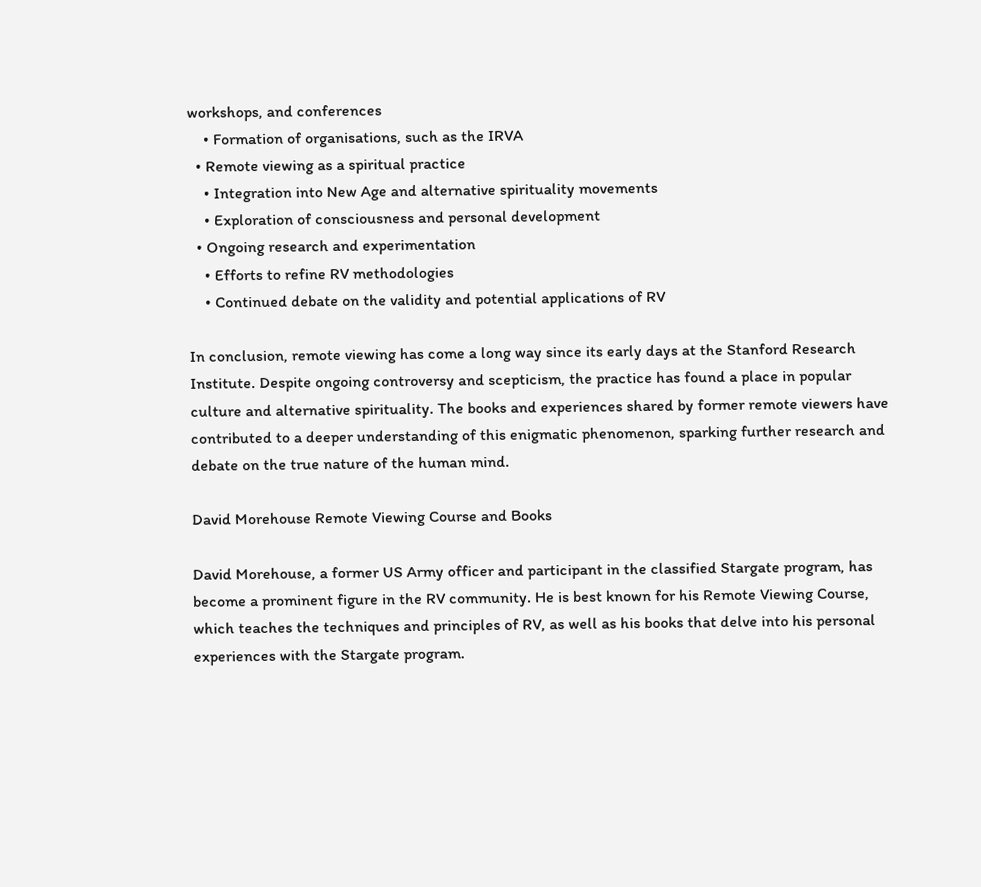workshops, and conferences
    • Formation of organisations, such as the IRVA
  • Remote viewing as a spiritual practice
    • Integration into New Age and alternative spirituality movements
    • Exploration of consciousness and personal development
  • Ongoing research and experimentation
    • Efforts to refine RV methodologies
    • Continued debate on the validity and potential applications of RV

In conclusion, remote viewing has come a long way since its early days at the Stanford Research Institute. Despite ongoing controversy and scepticism, the practice has found a place in popular culture and alternative spirituality. The books and experiences shared by former remote viewers have contributed to a deeper understanding of this enigmatic phenomenon, sparking further research and debate on the true nature of the human mind.

David Morehouse Remote Viewing Course and Books

David Morehouse, a former US Army officer and participant in the classified Stargate program, has become a prominent figure in the RV community. He is best known for his Remote Viewing Course, which teaches the techniques and principles of RV, as well as his books that delve into his personal experiences with the Stargate program.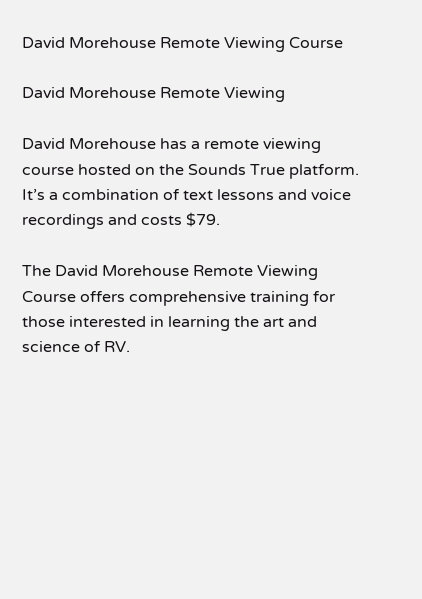David Morehouse Remote Viewing Course

David Morehouse Remote Viewing

David Morehouse has a remote viewing course hosted on the Sounds True platform. It’s a combination of text lessons and voice recordings and costs $79.

The David Morehouse Remote Viewing Course offers comprehensive training for those interested in learning the art and science of RV.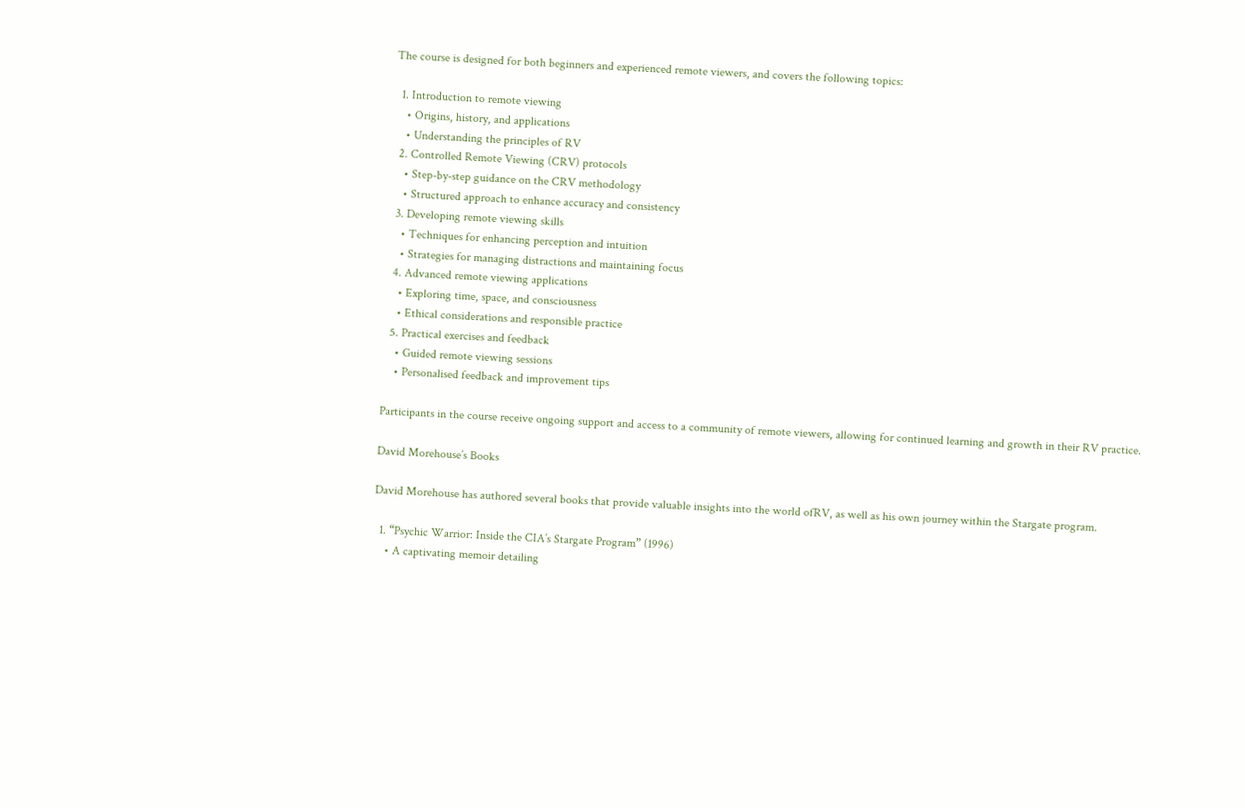The course is designed for both beginners and experienced remote viewers, and covers the following topics:

  1. Introduction to remote viewing
    • Origins, history, and applications
    • Understanding the principles of RV
  2. Controlled Remote Viewing (CRV) protocols
    • Step-by-step guidance on the CRV methodology
    • Structured approach to enhance accuracy and consistency
  3. Developing remote viewing skills
    • Techniques for enhancing perception and intuition
    • Strategies for managing distractions and maintaining focus
  4. Advanced remote viewing applications
    • Exploring time, space, and consciousness
    • Ethical considerations and responsible practice
  5. Practical exercises and feedback
    • Guided remote viewing sessions
    • Personalised feedback and improvement tips

Participants in the course receive ongoing support and access to a community of remote viewers, allowing for continued learning and growth in their RV practice.

David Morehouse’s Books

David Morehouse has authored several books that provide valuable insights into the world ofRV, as well as his own journey within the Stargate program.

  1. “Psychic Warrior: Inside the CIA’s Stargate Program” (1996)
    • A captivating memoir detailing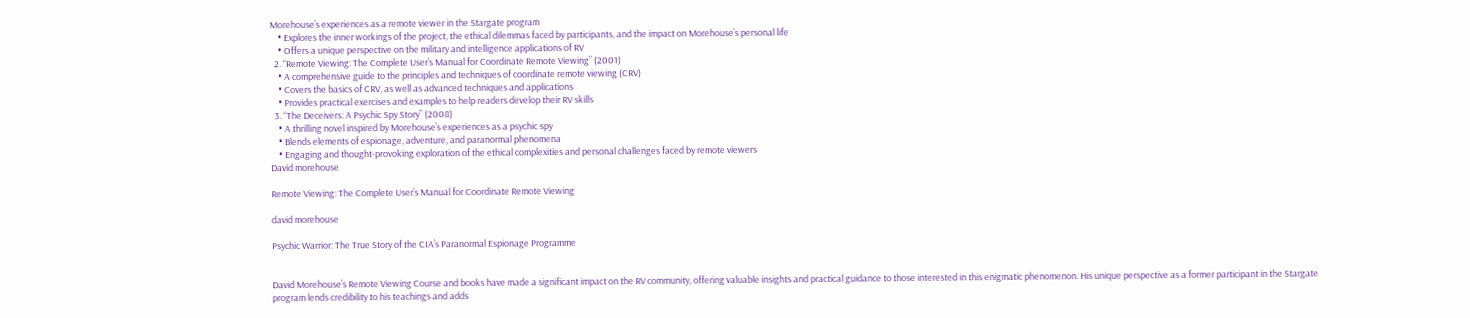Morehouse’s experiences as a remote viewer in the Stargate program
    • Explores the inner workings of the project, the ethical dilemmas faced by participants, and the impact on Morehouse’s personal life
    • Offers a unique perspective on the military and intelligence applications of RV
  2. “Remote Viewing: The Complete User’s Manual for Coordinate Remote Viewing” (2001)
    • A comprehensive guide to the principles and techniques of coordinate remote viewing (CRV)
    • Covers the basics of CRV, as well as advanced techniques and applications
    • Provides practical exercises and examples to help readers develop their RV skills
  3. “The Deceivers: A Psychic Spy Story” (2008)
    • A thrilling novel inspired by Morehouse’s experiences as a psychic spy
    • Blends elements of espionage, adventure, and paranormal phenomena
    • Engaging and thought-provoking exploration of the ethical complexities and personal challenges faced by remote viewers
David morehouse

Remote Viewing: The Complete User’s Manual for Coordinate Remote Viewing

david morehouse

Psychic Warrior: The True Story of the CIA’s Paranormal Espionage Programme


David Morehouse’s Remote Viewing Course and books have made a significant impact on the RV community, offering valuable insights and practical guidance to those interested in this enigmatic phenomenon. His unique perspective as a former participant in the Stargate program lends credibility to his teachings and adds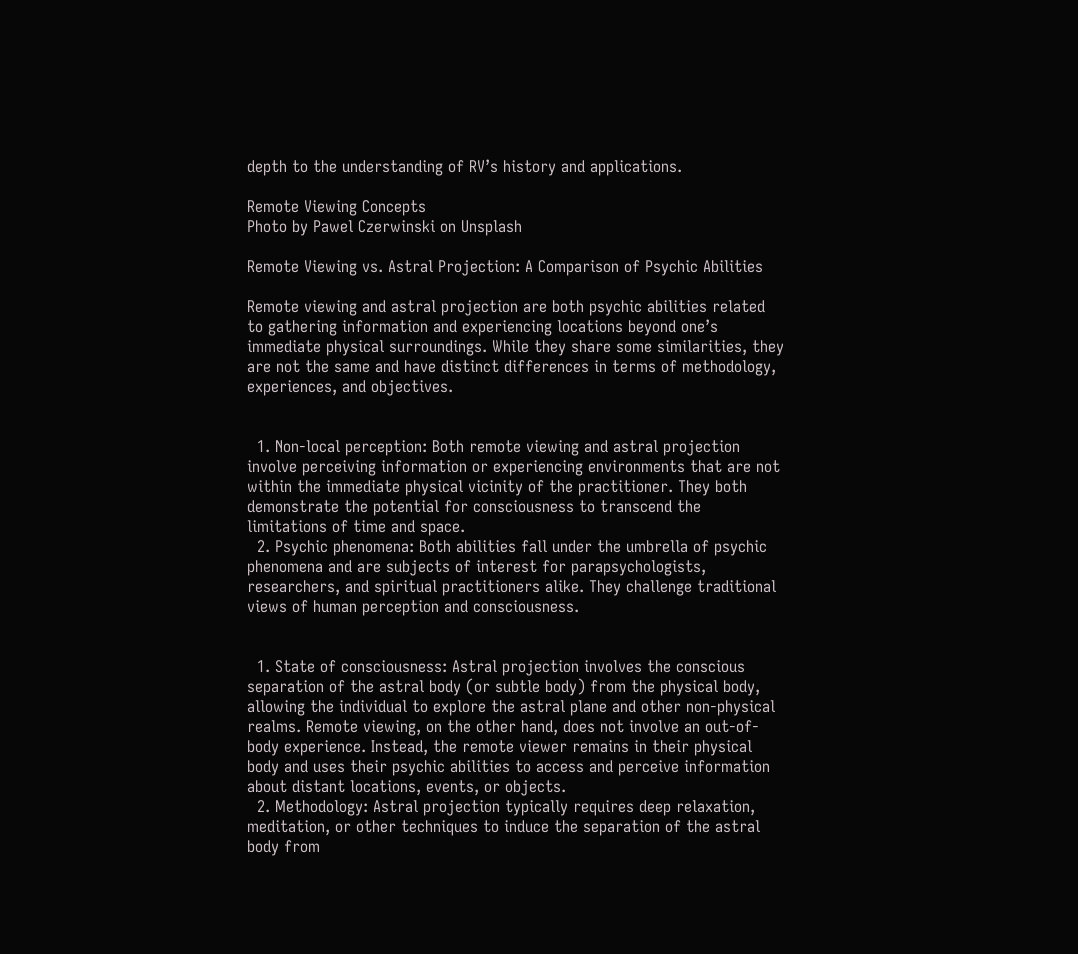depth to the understanding of RV’s history and applications.

Remote Viewing Concepts
Photo by Pawel Czerwinski on Unsplash

Remote Viewing vs. Astral Projection: A Comparison of Psychic Abilities

Remote viewing and astral projection are both psychic abilities related to gathering information and experiencing locations beyond one’s immediate physical surroundings. While they share some similarities, they are not the same and have distinct differences in terms of methodology, experiences, and objectives.


  1. Non-local perception: Both remote viewing and astral projection involve perceiving information or experiencing environments that are not within the immediate physical vicinity of the practitioner. They both demonstrate the potential for consciousness to transcend the limitations of time and space.
  2. Psychic phenomena: Both abilities fall under the umbrella of psychic phenomena and are subjects of interest for parapsychologists, researchers, and spiritual practitioners alike. They challenge traditional views of human perception and consciousness.


  1. State of consciousness: Astral projection involves the conscious separation of the astral body (or subtle body) from the physical body, allowing the individual to explore the astral plane and other non-physical realms. Remote viewing, on the other hand, does not involve an out-of-body experience. Instead, the remote viewer remains in their physical body and uses their psychic abilities to access and perceive information about distant locations, events, or objects.
  2. Methodology: Astral projection typically requires deep relaxation, meditation, or other techniques to induce the separation of the astral body from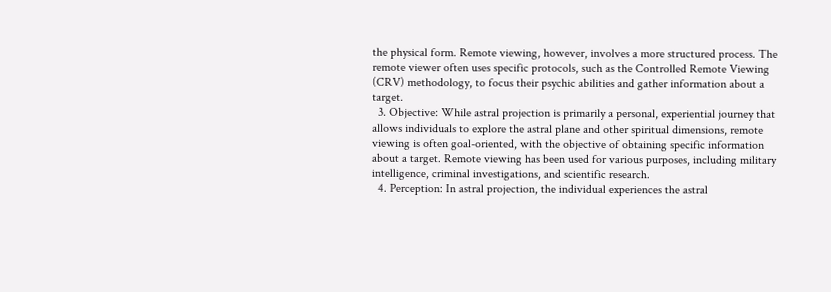the physical form. Remote viewing, however, involves a more structured process. The remote viewer often uses specific protocols, such as the Controlled Remote Viewing (CRV) methodology, to focus their psychic abilities and gather information about a target.
  3. Objective: While astral projection is primarily a personal, experiential journey that allows individuals to explore the astral plane and other spiritual dimensions, remote viewing is often goal-oriented, with the objective of obtaining specific information about a target. Remote viewing has been used for various purposes, including military intelligence, criminal investigations, and scientific research.
  4. Perception: In astral projection, the individual experiences the astral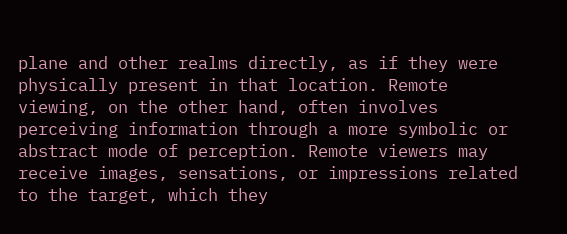plane and other realms directly, as if they were physically present in that location. Remote viewing, on the other hand, often involves perceiving information through a more symbolic or abstract mode of perception. Remote viewers may receive images, sensations, or impressions related to the target, which they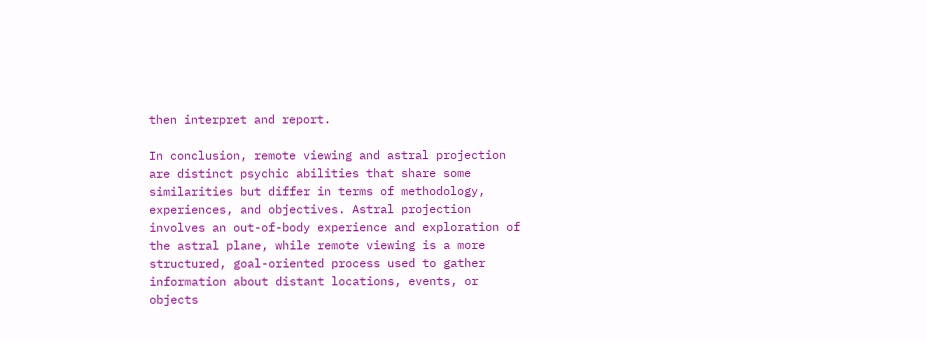then interpret and report.

In conclusion, remote viewing and astral projection are distinct psychic abilities that share some similarities but differ in terms of methodology, experiences, and objectives. Astral projection involves an out-of-body experience and exploration of the astral plane, while remote viewing is a more structured, goal-oriented process used to gather information about distant locations, events, or objects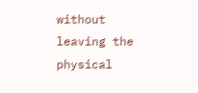without leaving the physical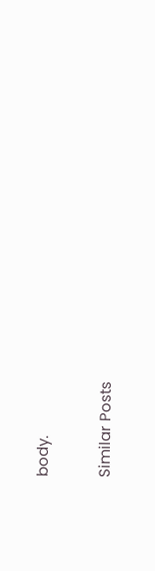body.

Similar Posts